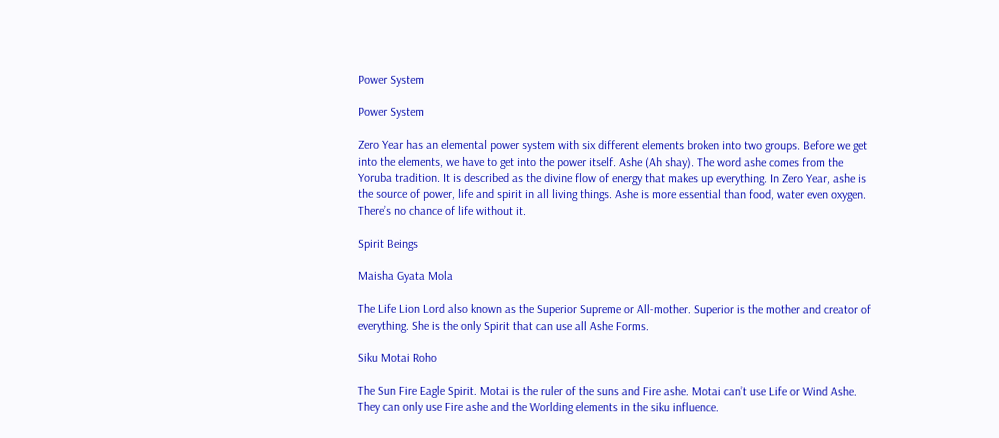Power System

Power System

Zero Year has an elemental power system with six different elements broken into two groups. Before we get into the elements, we have to get into the power itself. Ashe (Ah shay). The word ashe comes from the Yoruba tradition. It is described as the divine flow of energy that makes up everything. In Zero Year, ashe is the source of power, life and spirit in all living things. Ashe is more essential than food, water even oxygen. There’s no chance of life without it.

Spirit Beings

Maisha Gyata Mola

The Life Lion Lord also known as the Superior Supreme or All-mother. Superior is the mother and creator of everything. She is the only Spirit that can use all Ashe Forms.

Siku Motai Roho

The Sun Fire Eagle Spirit. Motai is the ruler of the suns and Fire ashe. Motai can’t use Life or Wind Ashe. They can only use Fire ashe and the Worlding elements in the siku influence.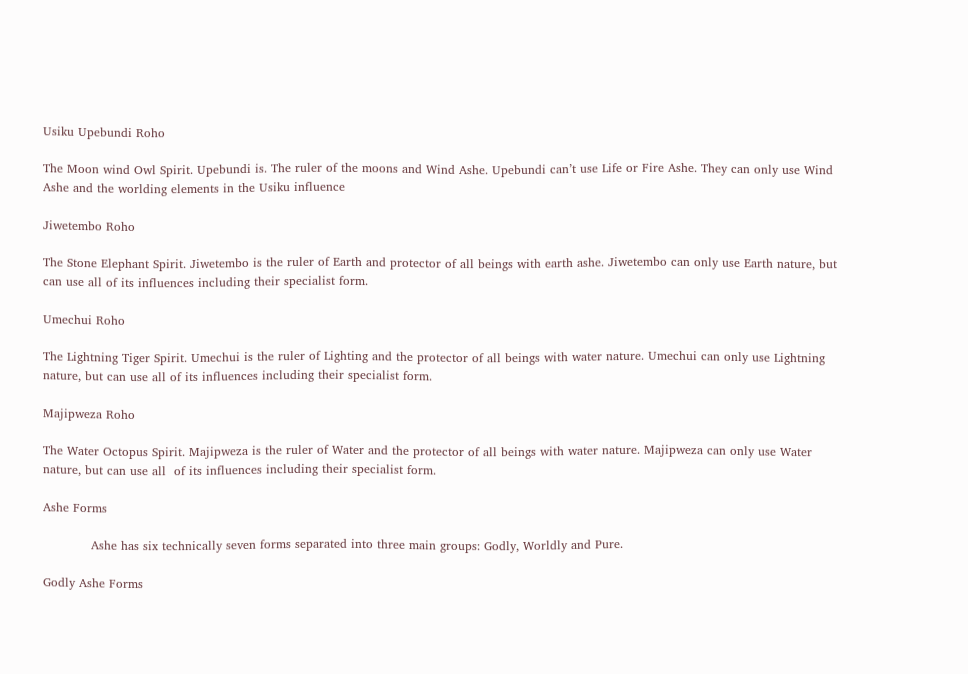Usiku Upebundi Roho

The Moon wind Owl Spirit. Upebundi is. The ruler of the moons and Wind Ashe. Upebundi can’t use Life or Fire Ashe. They can only use Wind Ashe and the worlding elements in the Usiku influence

Jiwetembo Roho

The Stone Elephant Spirit. Jiwetembo is the ruler of Earth and protector of all beings with earth ashe. Jiwetembo can only use Earth nature, but can use all of its influences including their specialist form.

Umechui Roho

The Lightning Tiger Spirit. Umechui is the ruler of Lighting and the protector of all beings with water nature. Umechui can only use Lightning nature, but can use all of its influences including their specialist form.

Majipweza Roho

The Water Octopus Spirit. Majipweza is the ruler of Water and the protector of all beings with water nature. Majipweza can only use Water nature, but can use all  of its influences including their specialist form.

Ashe Forms

            Ashe has six technically seven forms separated into three main groups: Godly, Worldly and Pure.

Godly Ashe Forms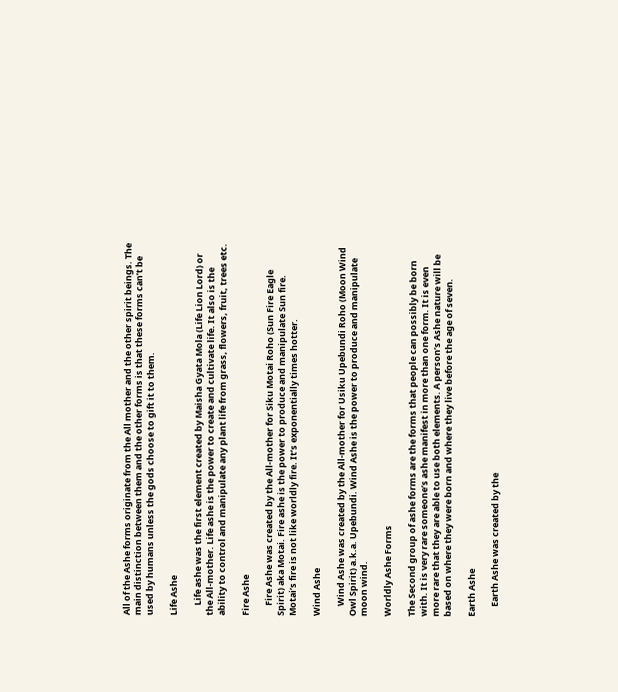All of the Ashe forms originate from the All mother and the other spirit beings. The main distinction between them and the other forms is that these forms can’t be used by humans unless the gods choose to gift it to them.

Life Ashe

     Life ashe was the first element created by Maisha Gyata Mola (Life Lion Lord) or the All-mother. Life ashe is the power to create and cultivate life. It also is the ability to control and manipulate any plant life from grass, flowers, fruit, trees etc.

Fire Ashe

     Fire Ashe was created by the All-mother for Siku Motai Roho (Sun Fire Eagle Spirit) aka Motai. Fire ashe is the power to produce and manipulate Sun fire. Motai’s fire is not like worldly fire. It’s exponentially times hotter.

Wind Ashe

     Wind Ashe was created by the All-mother for Usiku Upebundi Roho (Moon Wind Owl Spirit) a.k.a. Upebundi. Wind Ashe is the power to produce and manipulate moon wind.

Worldly Ashe Forms

The Second group of ashe forms are the forms that people can possibly be born with. It is very rare someone’s ashe manifest in more than one form. It is even more rare that they are able to use both elements. A person’s Ashe nature will be based on where they were born and where they live before the age of seven.

Earth Ashe

     Earth Ashe was created by the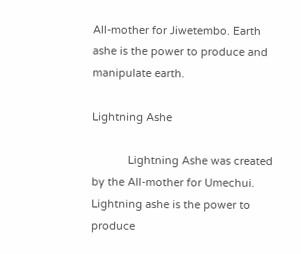All-mother for Jiwetembo. Earth ashe is the power to produce and manipulate earth.

Lightning Ashe

            Lightning Ashe was created by the All-mother for Umechui. Lightning ashe is the power to produce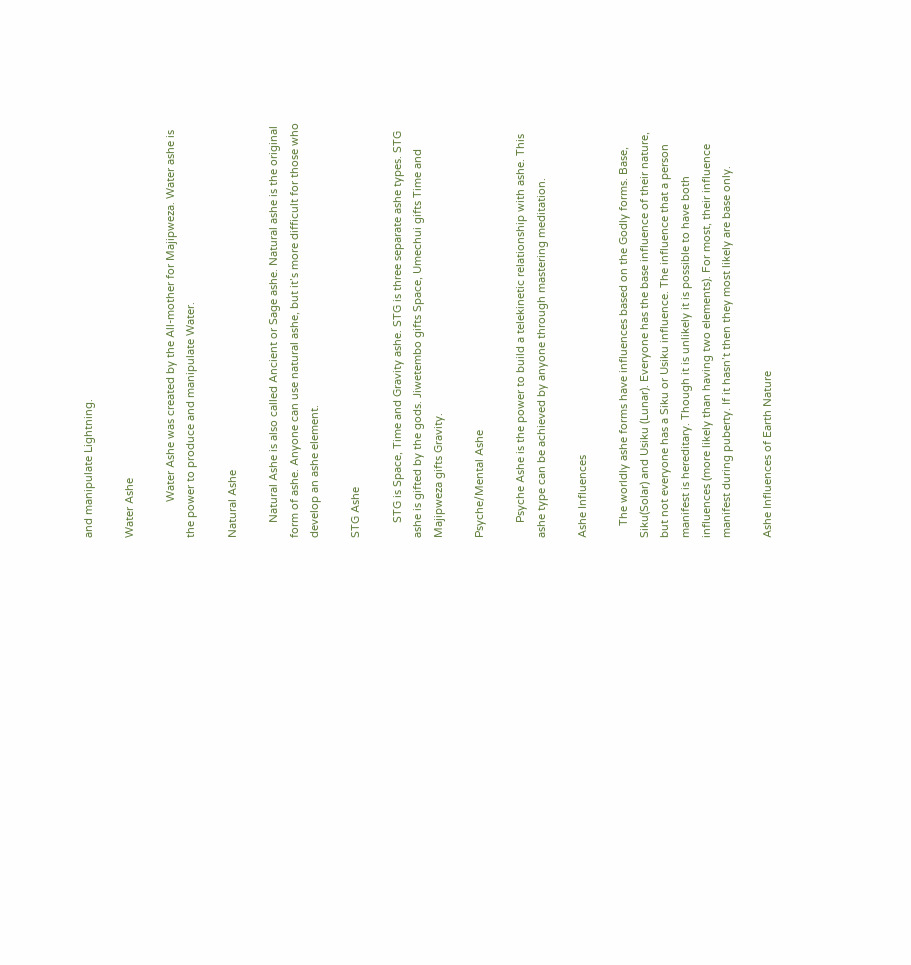and manipulate Lightning.

Water Ashe

            Water Ashe was created by the All-mother for Majipweza. Water ashe is the power to produce and manipulate Water.

Natural Ashe

     Natural Ashe is also called Ancient or Sage ashe. Natural ashe is the original form of ashe. Anyone can use natural ashe, but it’s more difficult for those who develop an ashe element.

STG Ashe

     STG is Space, Time and Gravity ashe. STG is three separate ashe types. STG ashe is gifted by the gods. Jiwetembo gifts Space, Umechui gifts Time and Majipweza gifts Gravity.

Psyche/Mental Ashe

     Psyche Ashe is the power to build a telekinetic relationship with ashe. This ashe type can be achieved by anyone through mastering meditation.

Ashe Influences

    The worldly ashe forms have influences based on the Godly forms. Base, Siku(Solar) and Usiku (Lunar). Everyone has the base influence of their nature, but not everyone has a Siku or Usiku influence. The influence that a person manifest is hereditary. Though it is unlikely it is possible to have both influences (more likely than having two elements). For most, their influence manifest during puberty. If it hasn’t then they most likely are base only.

Ashe Influences of Earth Nature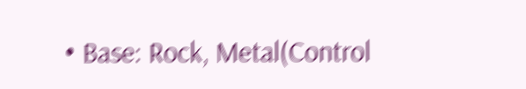• Base: Rock, Metal(Control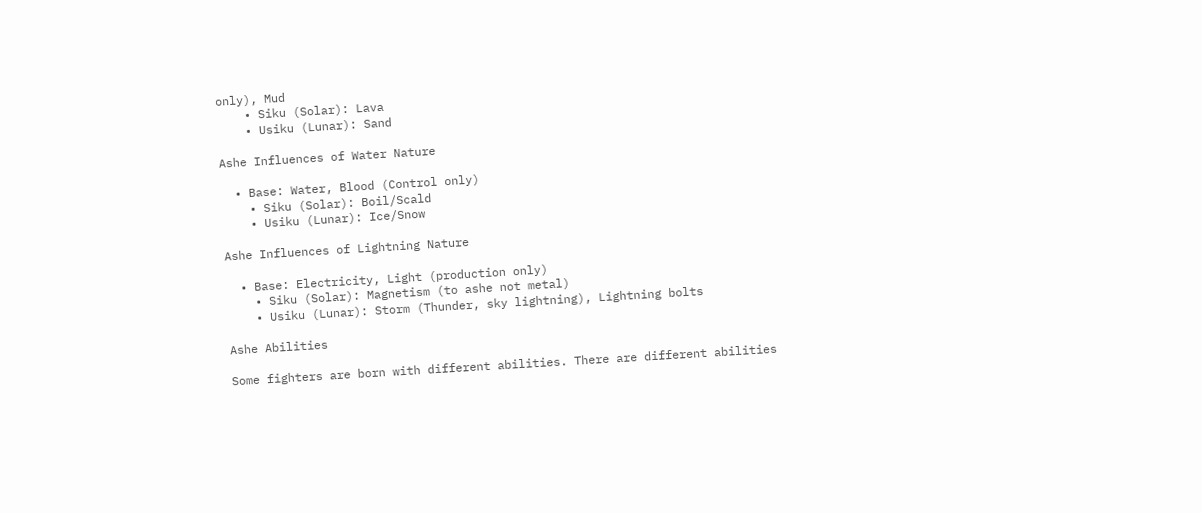only), Mud
    • Siku (Solar): Lava
    • Usiku (Lunar): Sand

Ashe Influences of Water Nature

  • Base: Water, Blood (Control only)
    • Siku (Solar): Boil/Scald
    • Usiku (Lunar): Ice/Snow

Ashe Influences of Lightning Nature

  • Base: Electricity, Light (production only)
    • Siku (Solar): Magnetism (to ashe not metal)
    • Usiku (Lunar): Storm (Thunder, sky lightning), Lightning bolts

Ashe Abilities

Some fighters are born with different abilities. There are different abilities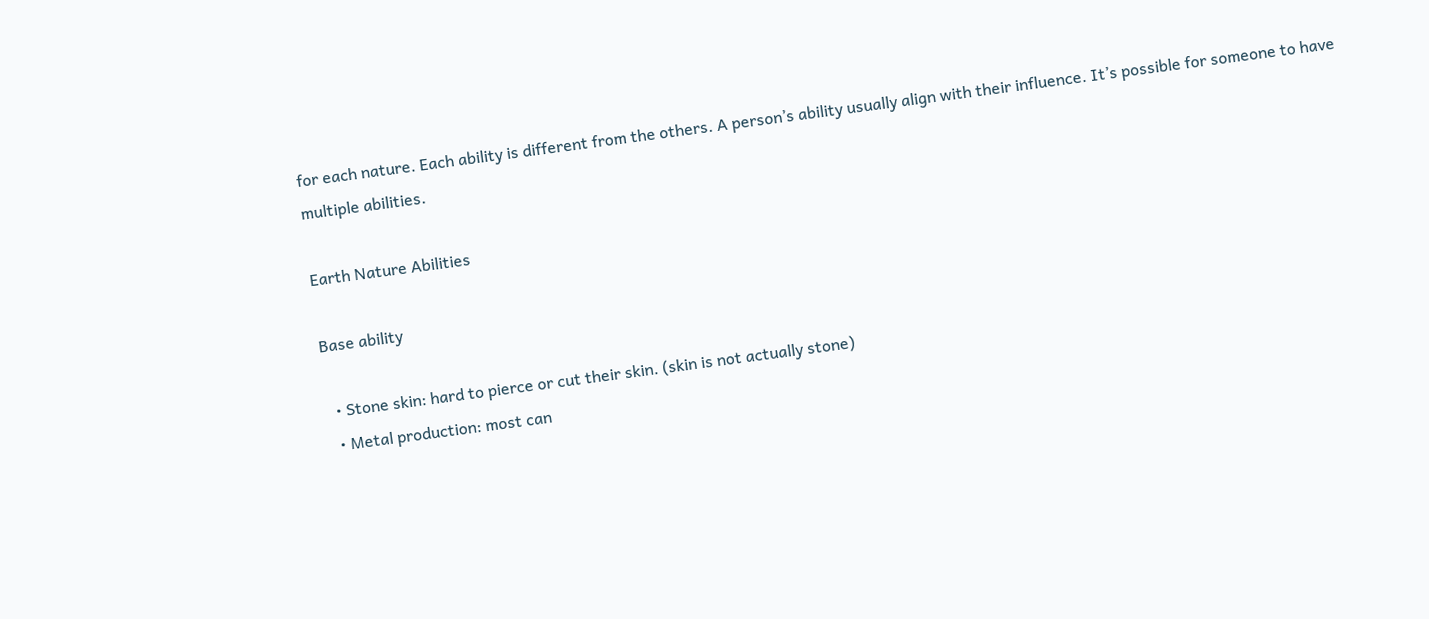for each nature. Each ability is different from the others. A person’s ability usually align with their influence. It’s possible for someone to have multiple abilities.

Earth Nature Abilities

Base ability

  • Stone skin: hard to pierce or cut their skin. (skin is not actually stone)
  • Metal production: most can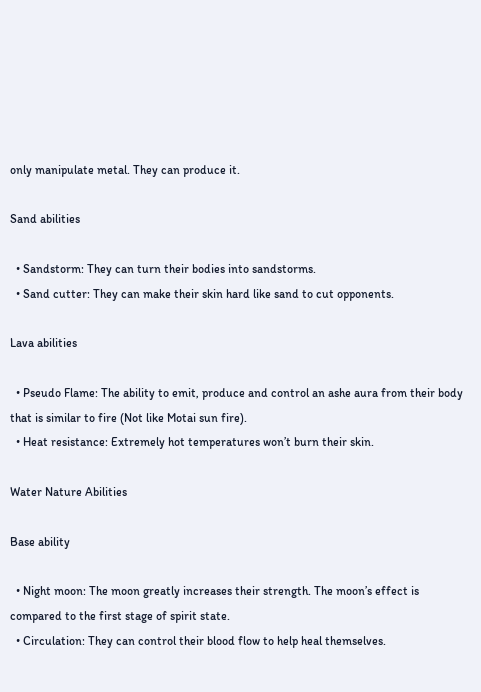only manipulate metal. They can produce it.

Sand abilities

  • Sandstorm: They can turn their bodies into sandstorms.
  • Sand cutter: They can make their skin hard like sand to cut opponents.

Lava abilities

  • Pseudo Flame: The ability to emit, produce and control an ashe aura from their body that is similar to fire (Not like Motai sun fire).
  • Heat resistance: Extremely hot temperatures won’t burn their skin.

Water Nature Abilities

Base ability

  • Night moon: The moon greatly increases their strength. The moon’s effect is compared to the first stage of spirit state.
  • Circulation: They can control their blood flow to help heal themselves.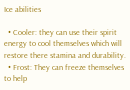Ice abilities

  • Cooler: they can use their spirit energy to cool themselves which will restore there stamina and durability.
  • Frost: They can freeze themselves to help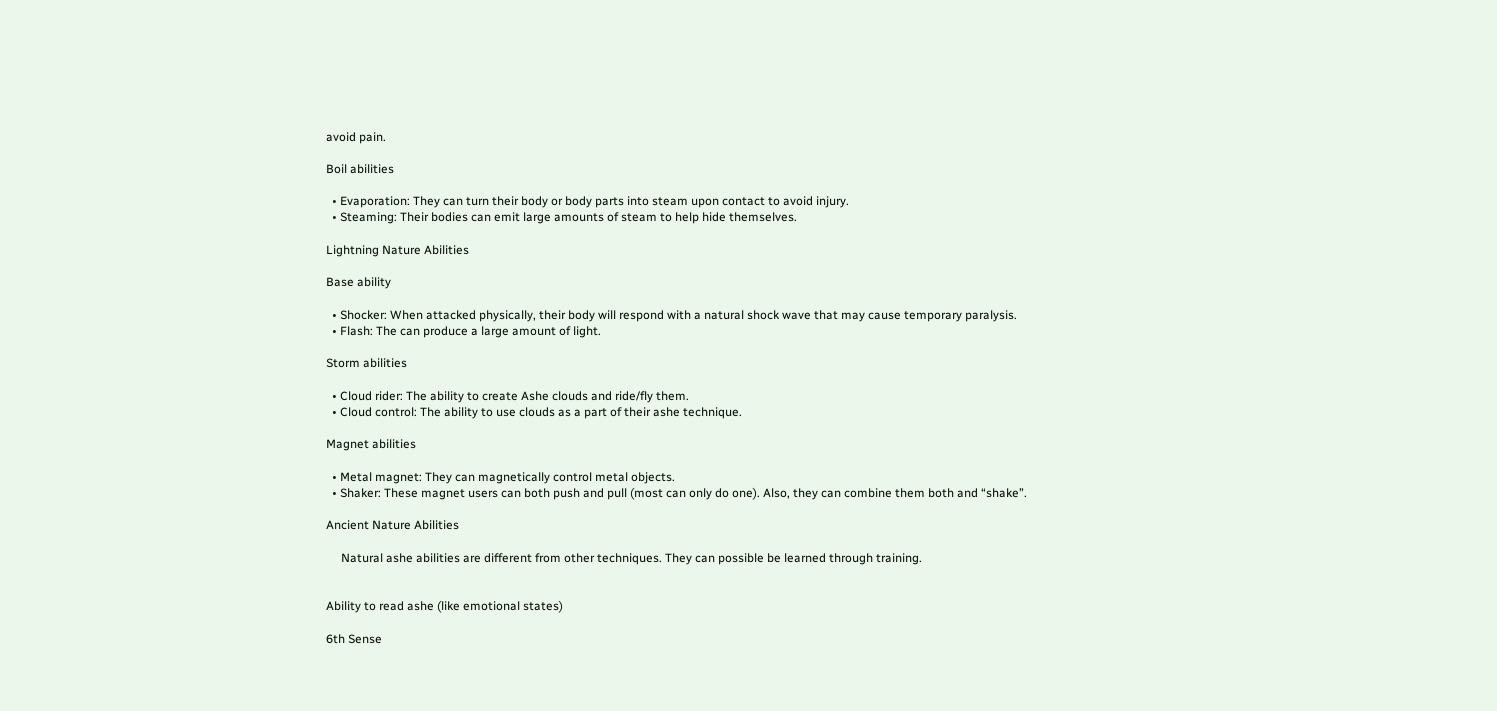avoid pain.

Boil abilities

  • Evaporation: They can turn their body or body parts into steam upon contact to avoid injury.
  • Steaming: Their bodies can emit large amounts of steam to help hide themselves.

Lightning Nature Abilities

Base ability

  • Shocker: When attacked physically, their body will respond with a natural shock wave that may cause temporary paralysis.
  • Flash: The can produce a large amount of light.

Storm abilities

  • Cloud rider: The ability to create Ashe clouds and ride/fly them.
  • Cloud control: The ability to use clouds as a part of their ashe technique.

Magnet abilities

  • Metal magnet: They can magnetically control metal objects.
  • Shaker: These magnet users can both push and pull (most can only do one). Also, they can combine them both and “shake”.

Ancient Nature Abilities

     Natural ashe abilities are different from other techniques. They can possible be learned through training.


Ability to read ashe (like emotional states)

6th Sense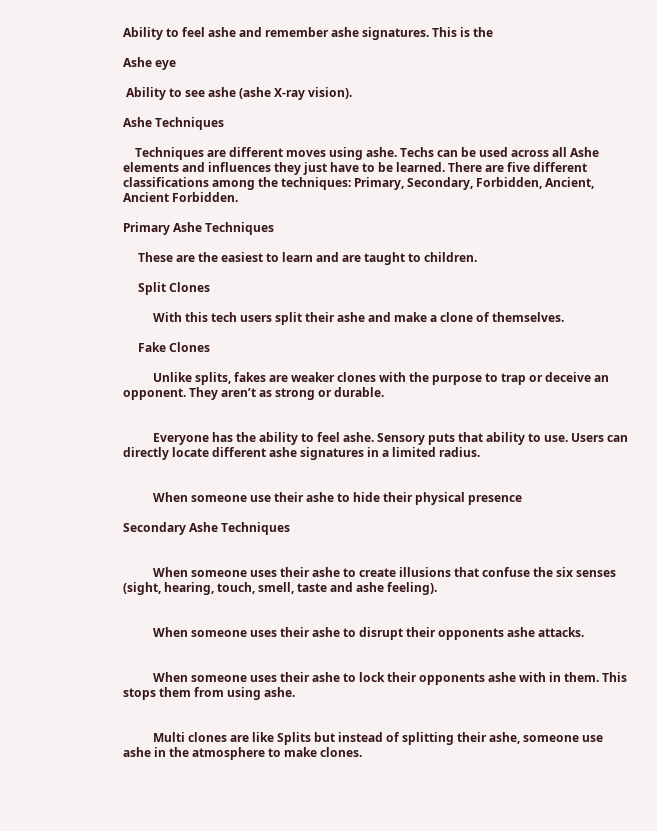Ability to feel ashe and remember ashe signatures. This is the

Ashe eye

 Ability to see ashe (ashe X-ray vision).

Ashe Techniques

    Techniques are different moves using ashe. Techs can be used across all Ashe elements and influences they just have to be learned. There are five different classifications among the techniques: Primary, Secondary, Forbidden, Ancient, Ancient Forbidden.

Primary Ashe Techniques

     These are the easiest to learn and are taught to children.

     Split Clones

          With this tech users split their ashe and make a clone of themselves.

     Fake Clones

          Unlike splits, fakes are weaker clones with the purpose to trap or deceive an opponent. They aren’t as strong or durable.


          Everyone has the ability to feel ashe. Sensory puts that ability to use. Users can directly locate different ashe signatures in a limited radius.


          When someone use their ashe to hide their physical presence

Secondary Ashe Techniques


          When someone uses their ashe to create illusions that confuse the six senses (sight, hearing, touch, smell, taste and ashe feeling).


          When someone uses their ashe to disrupt their opponents ashe attacks.


          When someone uses their ashe to lock their opponents ashe with in them. This stops them from using ashe.


          Multi clones are like Splits but instead of splitting their ashe, someone use ashe in the atmosphere to make clones.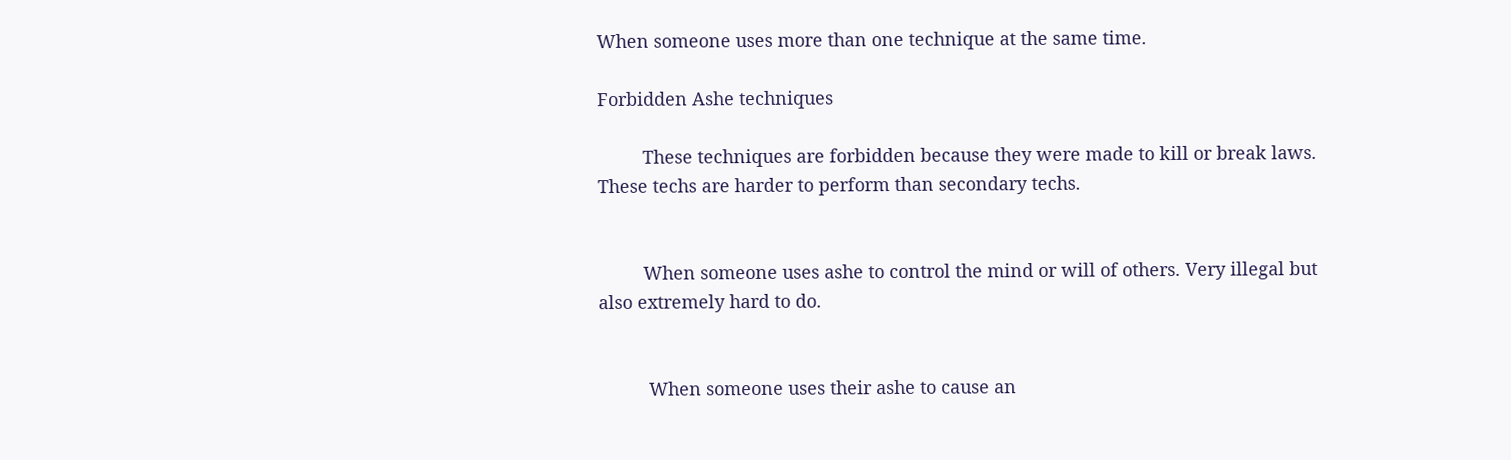When someone uses more than one technique at the same time.

Forbidden Ashe techniques

         These techniques are forbidden because they were made to kill or break laws. These techs are harder to perform than secondary techs.


         When someone uses ashe to control the mind or will of others. Very illegal but also extremely hard to do.


          When someone uses their ashe to cause an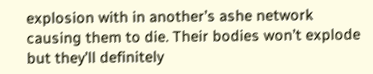explosion with in another’s ashe network causing them to die. Their bodies won’t explode but they’ll definitely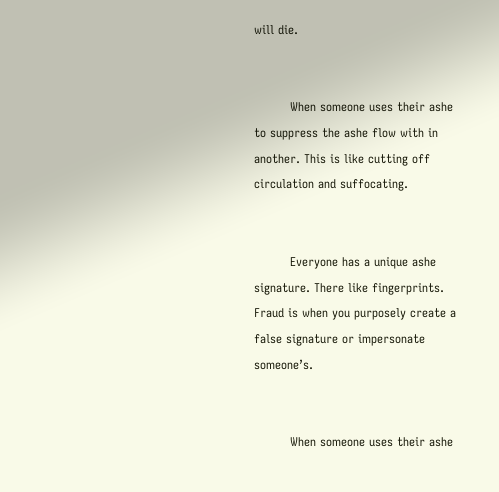will die.


         When someone uses their ashe to suppress the ashe flow with in another. This is like cutting off circulation and suffocating.


         Everyone has a unique ashe signature. There like fingerprints. Fraud is when you purposely create a false signature or impersonate someone’s.


         When someone uses their ashe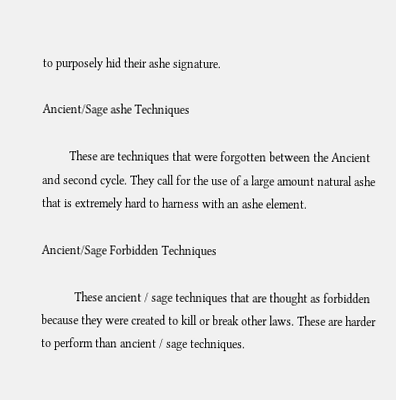to purposely hid their ashe signature.

Ancient/Sage ashe Techniques

         These are techniques that were forgotten between the Ancient and second cycle. They call for the use of a large amount natural ashe that is extremely hard to harness with an ashe element.

Ancient/Sage Forbidden Techniques

           These ancient / sage techniques that are thought as forbidden because they were created to kill or break other laws. These are harder to perform than ancient / sage techniques.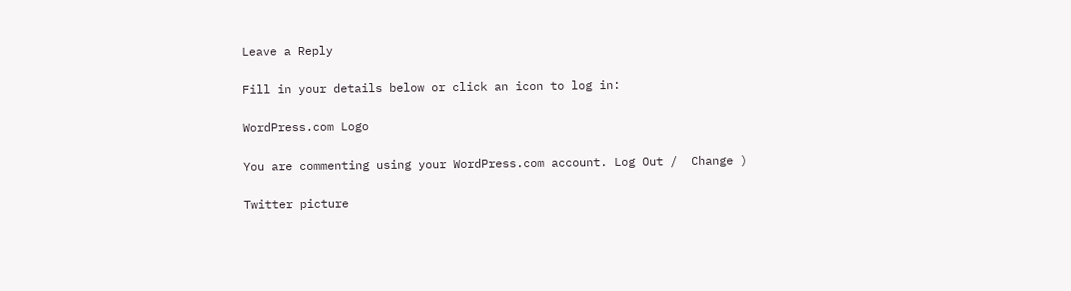Leave a Reply

Fill in your details below or click an icon to log in:

WordPress.com Logo

You are commenting using your WordPress.com account. Log Out /  Change )

Twitter picture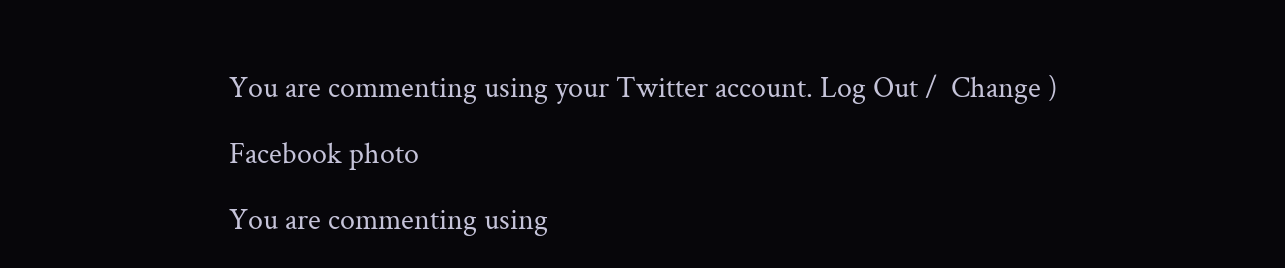You are commenting using your Twitter account. Log Out /  Change )

Facebook photo

You are commenting using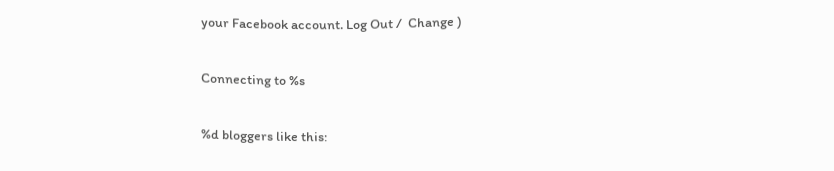your Facebook account. Log Out /  Change )

Connecting to %s

%d bloggers like this: